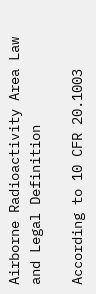Airborne Radioactivity Area Law and Legal Definition

According to 10 CFR 20.1003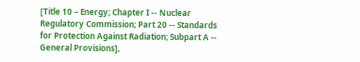[Title 10 – Energy; Chapter I -- Nuclear Regulatory Commission; Part 20 -- Standards for Protection Against Radiation; Subpart A -- General Provisions],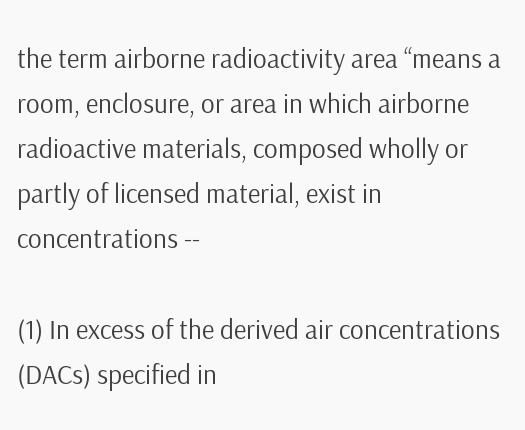the term airborne radioactivity area “means a room, enclosure, or area in which airborne radioactive materials, composed wholly or partly of licensed material, exist in concentrations --

(1) In excess of the derived air concentrations (DACs) specified in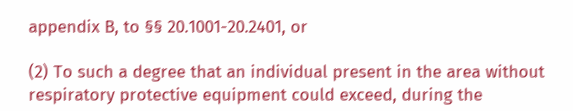appendix B, to §§ 20.1001-20.2401, or

(2) To such a degree that an individual present in the area without respiratory protective equipment could exceed, during the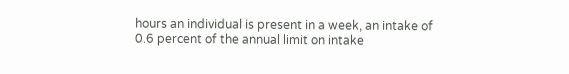hours an individual is present in a week, an intake of 0.6 percent of the annual limit on intake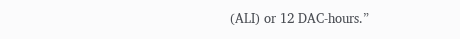(ALI) or 12 DAC-hours.”